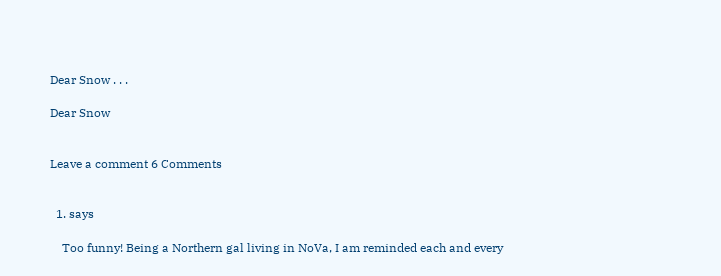Dear Snow . . .

Dear Snow


Leave a comment 6 Comments


  1. says

    Too funny! Being a Northern gal living in NoVa, I am reminded each and every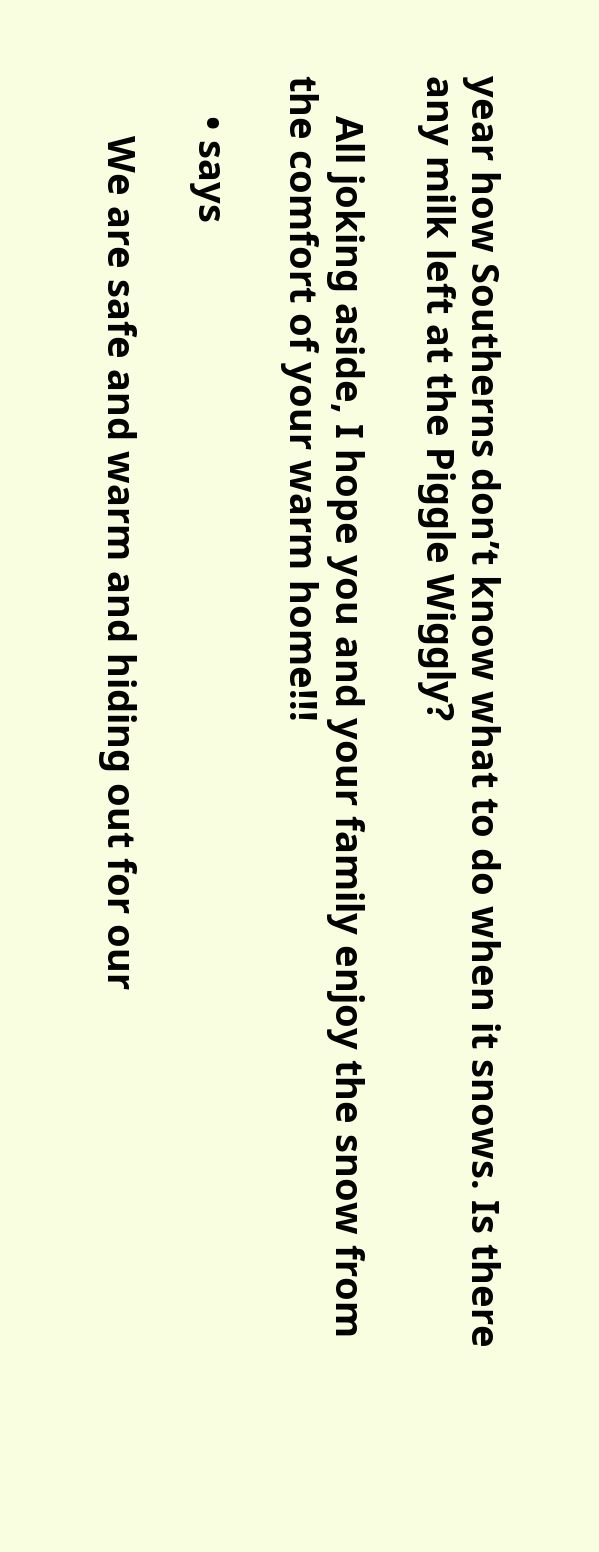year how Southerns don’t know what to do when it snows. Is there any milk left at the Piggle Wiggly?

    All joking aside, I hope you and your family enjoy the snow from the comfort of your warm home!!!

    • says

      We are safe and warm and hiding out for our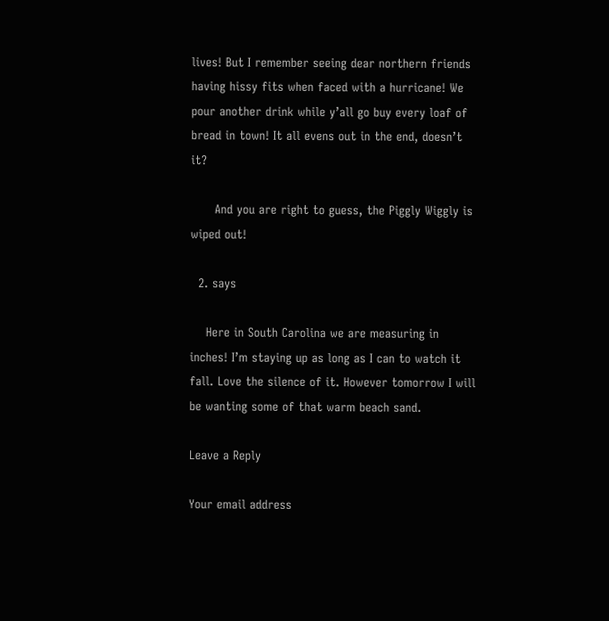lives! But I remember seeing dear northern friends having hissy fits when faced with a hurricane! We pour another drink while y’all go buy every loaf of bread in town! It all evens out in the end, doesn’t it?

      And you are right to guess, the Piggly Wiggly is wiped out!

  2. says

    Here in South Carolina we are measuring in inches! I’m staying up as long as I can to watch it fall. Love the silence of it. However tomorrow I will be wanting some of that warm beach sand.

Leave a Reply

Your email address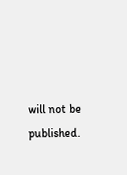will not be published.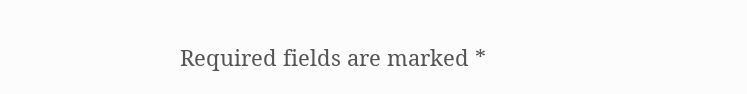Required fields are marked *